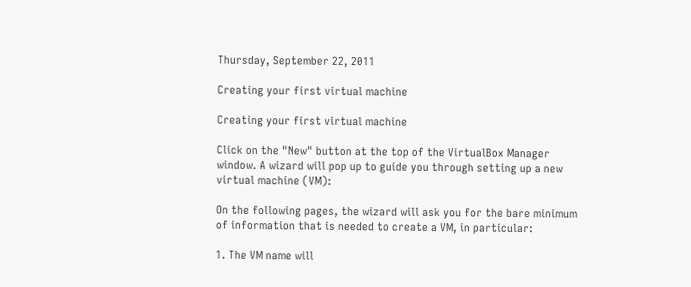Thursday, September 22, 2011

Creating your first virtual machine

Creating your first virtual machine

Click on the "New" button at the top of the VirtualBox Manager window. A wizard will pop up to guide you through setting up a new virtual machine (VM):

On the following pages, the wizard will ask you for the bare minimum of information that is needed to create a VM, in particular:

1. The VM name will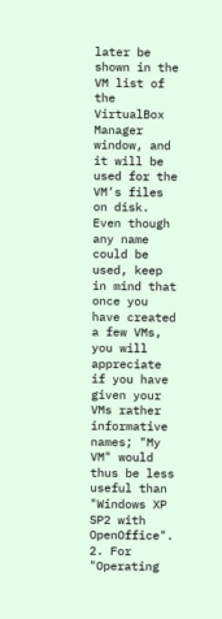later be shown in the VM list of the VirtualBox Manager window, and it will be used for the VM's files on disk. Even though any name could be used, keep in mind that once you have created a few VMs, you will appreciate if you have given your VMs rather informative names; "My VM" would thus be less useful than "Windows XP SP2 with OpenOffice".
2. For "Operating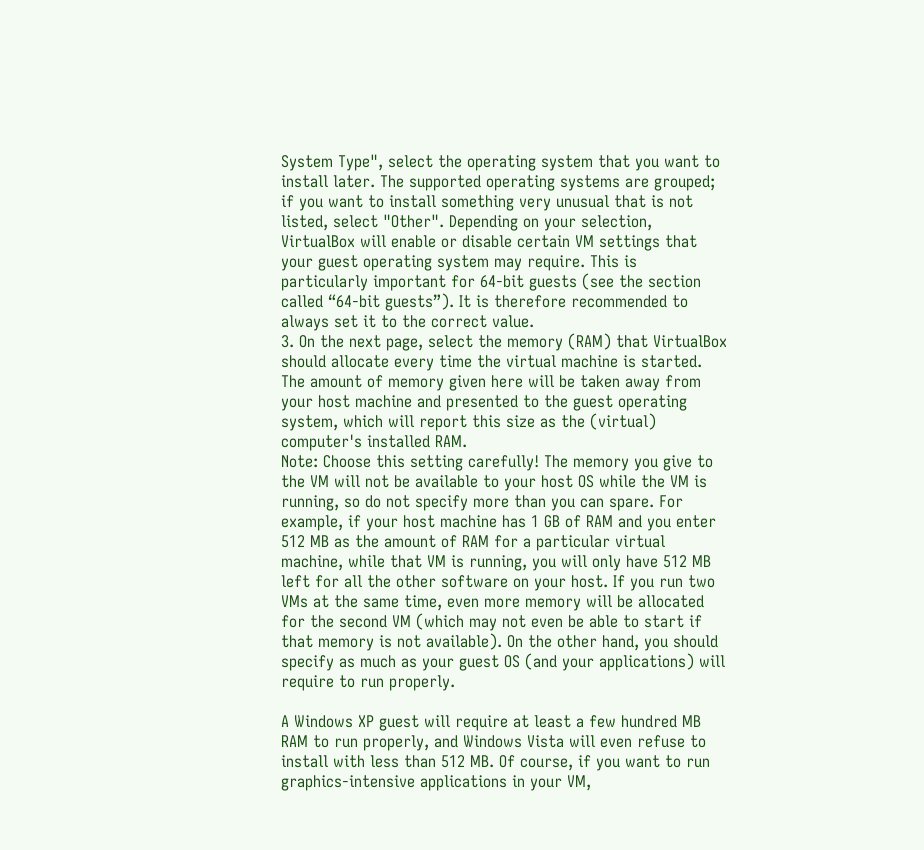System Type", select the operating system that you want to install later. The supported operating systems are grouped; if you want to install something very unusual that is not listed, select "Other". Depending on your selection, VirtualBox will enable or disable certain VM settings that your guest operating system may require. This is particularly important for 64-bit guests (see the section called “64-bit guests”). It is therefore recommended to always set it to the correct value.
3. On the next page, select the memory (RAM) that VirtualBox should allocate every time the virtual machine is started. The amount of memory given here will be taken away from your host machine and presented to the guest operating system, which will report this size as the (virtual) computer's installed RAM.
Note: Choose this setting carefully! The memory you give to the VM will not be available to your host OS while the VM is running, so do not specify more than you can spare. For example, if your host machine has 1 GB of RAM and you enter 512 MB as the amount of RAM for a particular virtual machine, while that VM is running, you will only have 512 MB left for all the other software on your host. If you run two VMs at the same time, even more memory will be allocated for the second VM (which may not even be able to start if that memory is not available). On the other hand, you should specify as much as your guest OS (and your applications) will require to run properly.

A Windows XP guest will require at least a few hundred MB RAM to run properly, and Windows Vista will even refuse to install with less than 512 MB. Of course, if you want to run graphics-intensive applications in your VM,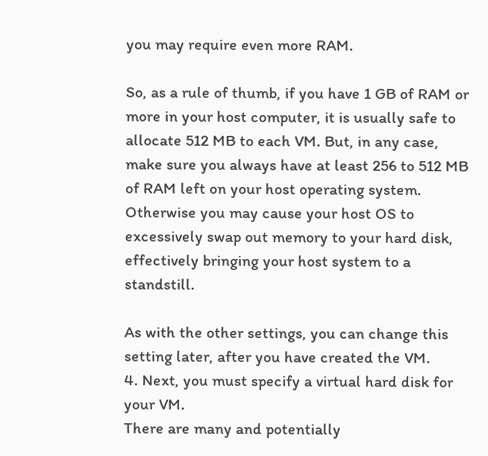you may require even more RAM.

So, as a rule of thumb, if you have 1 GB of RAM or more in your host computer, it is usually safe to allocate 512 MB to each VM. But, in any case, make sure you always have at least 256 to 512 MB of RAM left on your host operating system. Otherwise you may cause your host OS to excessively swap out memory to your hard disk, effectively bringing your host system to a standstill.

As with the other settings, you can change this setting later, after you have created the VM.
4. Next, you must specify a virtual hard disk for your VM.
There are many and potentially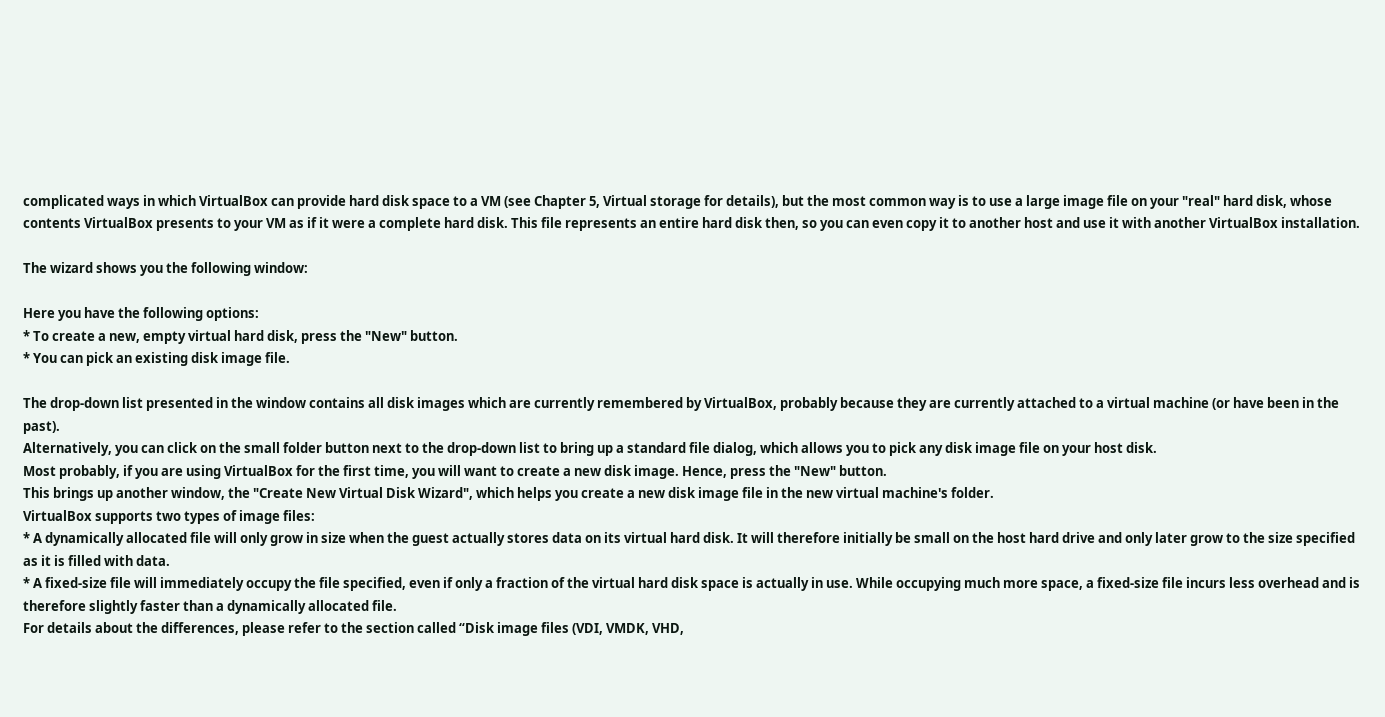complicated ways in which VirtualBox can provide hard disk space to a VM (see Chapter 5, Virtual storage for details), but the most common way is to use a large image file on your "real" hard disk, whose contents VirtualBox presents to your VM as if it were a complete hard disk. This file represents an entire hard disk then, so you can even copy it to another host and use it with another VirtualBox installation.

The wizard shows you the following window:

Here you have the following options:
* To create a new, empty virtual hard disk, press the "New" button.
* You can pick an existing disk image file.

The drop-down list presented in the window contains all disk images which are currently remembered by VirtualBox, probably because they are currently attached to a virtual machine (or have been in the past).
Alternatively, you can click on the small folder button next to the drop-down list to bring up a standard file dialog, which allows you to pick any disk image file on your host disk.
Most probably, if you are using VirtualBox for the first time, you will want to create a new disk image. Hence, press the "New" button.
This brings up another window, the "Create New Virtual Disk Wizard", which helps you create a new disk image file in the new virtual machine's folder.
VirtualBox supports two types of image files:
* A dynamically allocated file will only grow in size when the guest actually stores data on its virtual hard disk. It will therefore initially be small on the host hard drive and only later grow to the size specified as it is filled with data.
* A fixed-size file will immediately occupy the file specified, even if only a fraction of the virtual hard disk space is actually in use. While occupying much more space, a fixed-size file incurs less overhead and is therefore slightly faster than a dynamically allocated file.
For details about the differences, please refer to the section called “Disk image files (VDI, VMDK, VHD,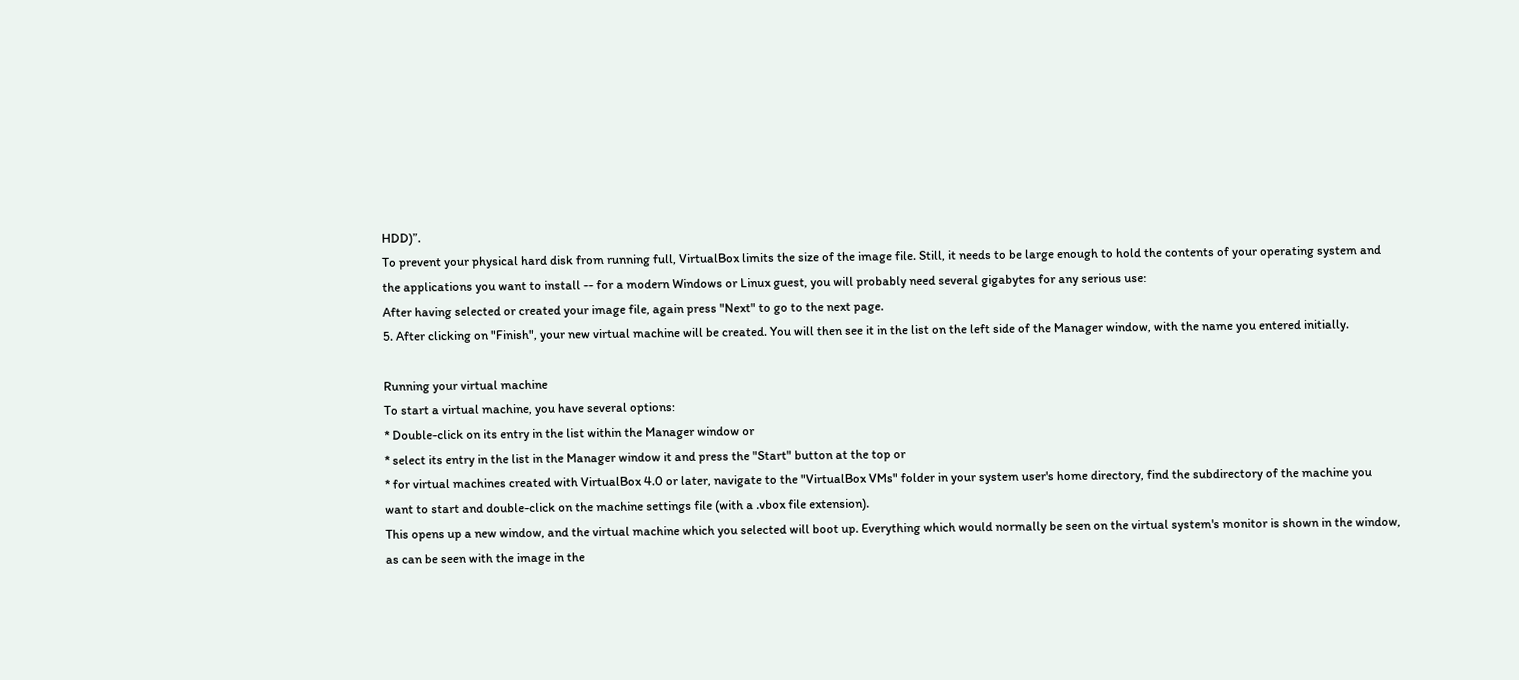HDD)”.
To prevent your physical hard disk from running full, VirtualBox limits the size of the image file. Still, it needs to be large enough to hold the contents of your operating system and the applications you want to install -- for a modern Windows or Linux guest, you will probably need several gigabytes for any serious use:
After having selected or created your image file, again press "Next" to go to the next page.
5. After clicking on "Finish", your new virtual machine will be created. You will then see it in the list on the left side of the Manager window, with the name you entered initially.

Running your virtual machine
To start a virtual machine, you have several options:
* Double-click on its entry in the list within the Manager window or
* select its entry in the list in the Manager window it and press the "Start" button at the top or
* for virtual machines created with VirtualBox 4.0 or later, navigate to the "VirtualBox VMs" folder in your system user's home directory, find the subdirectory of the machine you want to start and double-click on the machine settings file (with a .vbox file extension).
This opens up a new window, and the virtual machine which you selected will boot up. Everything which would normally be seen on the virtual system's monitor is shown in the window, as can be seen with the image in the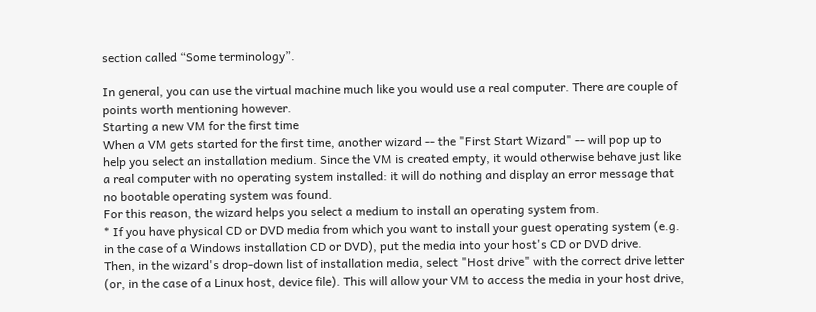section called “Some terminology”.

In general, you can use the virtual machine much like you would use a real computer. There are couple of points worth mentioning however.
Starting a new VM for the first time
When a VM gets started for the first time, another wizard -- the "First Start Wizard" -- will pop up to help you select an installation medium. Since the VM is created empty, it would otherwise behave just like a real computer with no operating system installed: it will do nothing and display an error message that no bootable operating system was found.
For this reason, the wizard helps you select a medium to install an operating system from.
* If you have physical CD or DVD media from which you want to install your guest operating system (e.g. in the case of a Windows installation CD or DVD), put the media into your host's CD or DVD drive.
Then, in the wizard's drop-down list of installation media, select "Host drive" with the correct drive letter (or, in the case of a Linux host, device file). This will allow your VM to access the media in your host drive,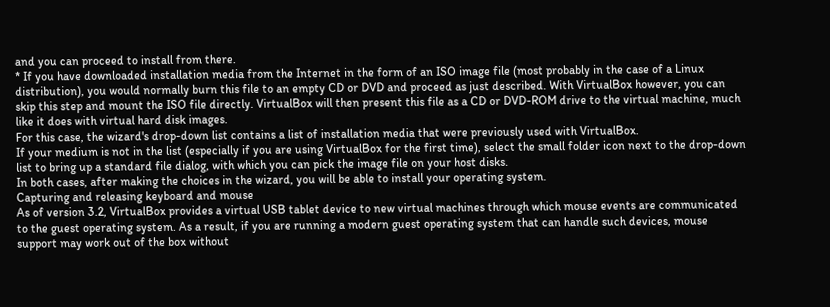and you can proceed to install from there.
* If you have downloaded installation media from the Internet in the form of an ISO image file (most probably in the case of a Linux distribution), you would normally burn this file to an empty CD or DVD and proceed as just described. With VirtualBox however, you can skip this step and mount the ISO file directly. VirtualBox will then present this file as a CD or DVD-ROM drive to the virtual machine, much like it does with virtual hard disk images.
For this case, the wizard's drop-down list contains a list of installation media that were previously used with VirtualBox.
If your medium is not in the list (especially if you are using VirtualBox for the first time), select the small folder icon next to the drop-down list to bring up a standard file dialog, with which you can pick the image file on your host disks.
In both cases, after making the choices in the wizard, you will be able to install your operating system.
Capturing and releasing keyboard and mouse
As of version 3.2, VirtualBox provides a virtual USB tablet device to new virtual machines through which mouse events are communicated to the guest operating system. As a result, if you are running a modern guest operating system that can handle such devices, mouse support may work out of the box without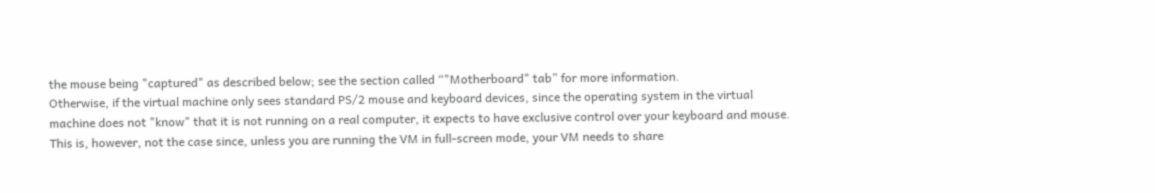the mouse being "captured" as described below; see the section called “"Motherboard" tab” for more information.
Otherwise, if the virtual machine only sees standard PS/2 mouse and keyboard devices, since the operating system in the virtual machine does not "know" that it is not running on a real computer, it expects to have exclusive control over your keyboard and mouse. This is, however, not the case since, unless you are running the VM in full-screen mode, your VM needs to share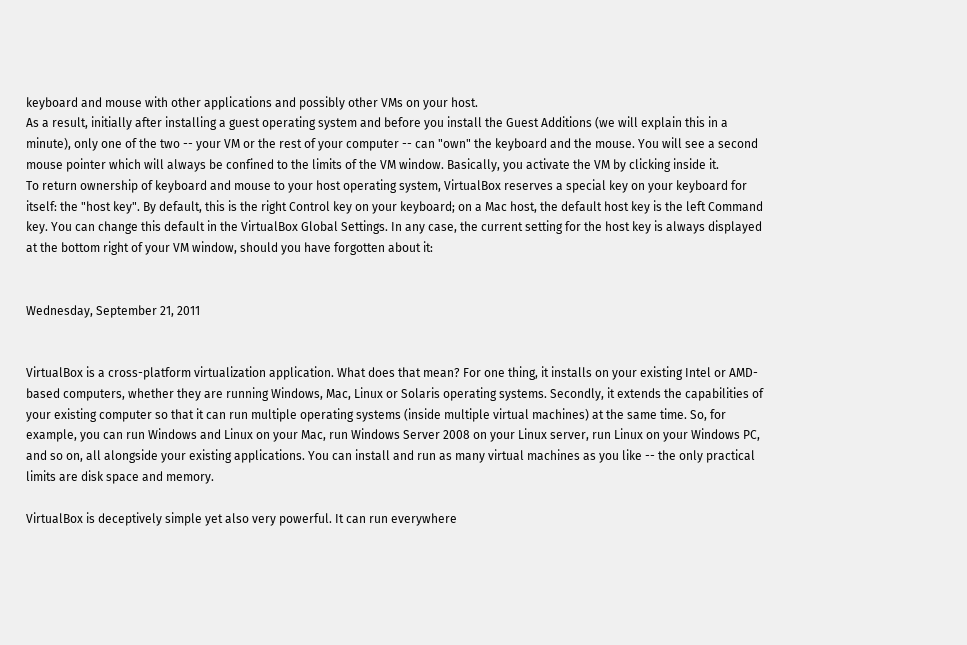keyboard and mouse with other applications and possibly other VMs on your host.
As a result, initially after installing a guest operating system and before you install the Guest Additions (we will explain this in a minute), only one of the two -- your VM or the rest of your computer -- can "own" the keyboard and the mouse. You will see a second mouse pointer which will always be confined to the limits of the VM window. Basically, you activate the VM by clicking inside it.
To return ownership of keyboard and mouse to your host operating system, VirtualBox reserves a special key on your keyboard for itself: the "host key". By default, this is the right Control key on your keyboard; on a Mac host, the default host key is the left Command key. You can change this default in the VirtualBox Global Settings. In any case, the current setting for the host key is always displayed at the bottom right of your VM window, should you have forgotten about it:


Wednesday, September 21, 2011


VirtualBox is a cross-platform virtualization application. What does that mean? For one thing, it installs on your existing Intel or AMD-based computers, whether they are running Windows, Mac, Linux or Solaris operating systems. Secondly, it extends the capabilities of your existing computer so that it can run multiple operating systems (inside multiple virtual machines) at the same time. So, for example, you can run Windows and Linux on your Mac, run Windows Server 2008 on your Linux server, run Linux on your Windows PC, and so on, all alongside your existing applications. You can install and run as many virtual machines as you like -- the only practical limits are disk space and memory.

VirtualBox is deceptively simple yet also very powerful. It can run everywhere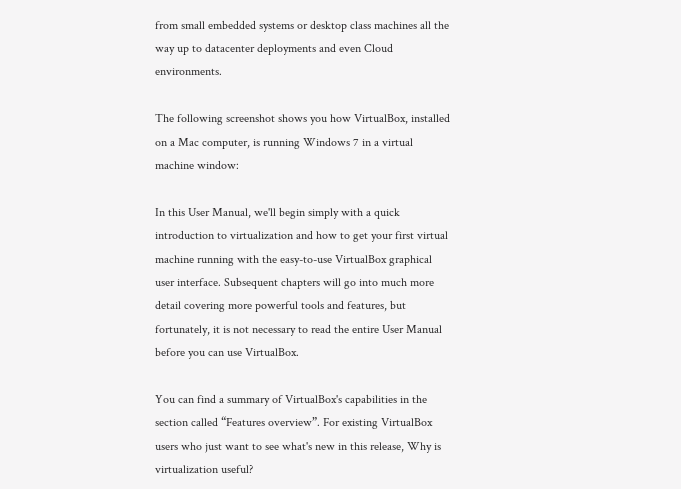from small embedded systems or desktop class machines all the way up to datacenter deployments and even Cloud environments.

The following screenshot shows you how VirtualBox, installed on a Mac computer, is running Windows 7 in a virtual machine window:

In this User Manual, we'll begin simply with a quick introduction to virtualization and how to get your first virtual machine running with the easy-to-use VirtualBox graphical user interface. Subsequent chapters will go into much more detail covering more powerful tools and features, but fortunately, it is not necessary to read the entire User Manual before you can use VirtualBox.

You can find a summary of VirtualBox's capabilities in the section called “Features overview”. For existing VirtualBox users who just want to see what's new in this release, Why is virtualization useful?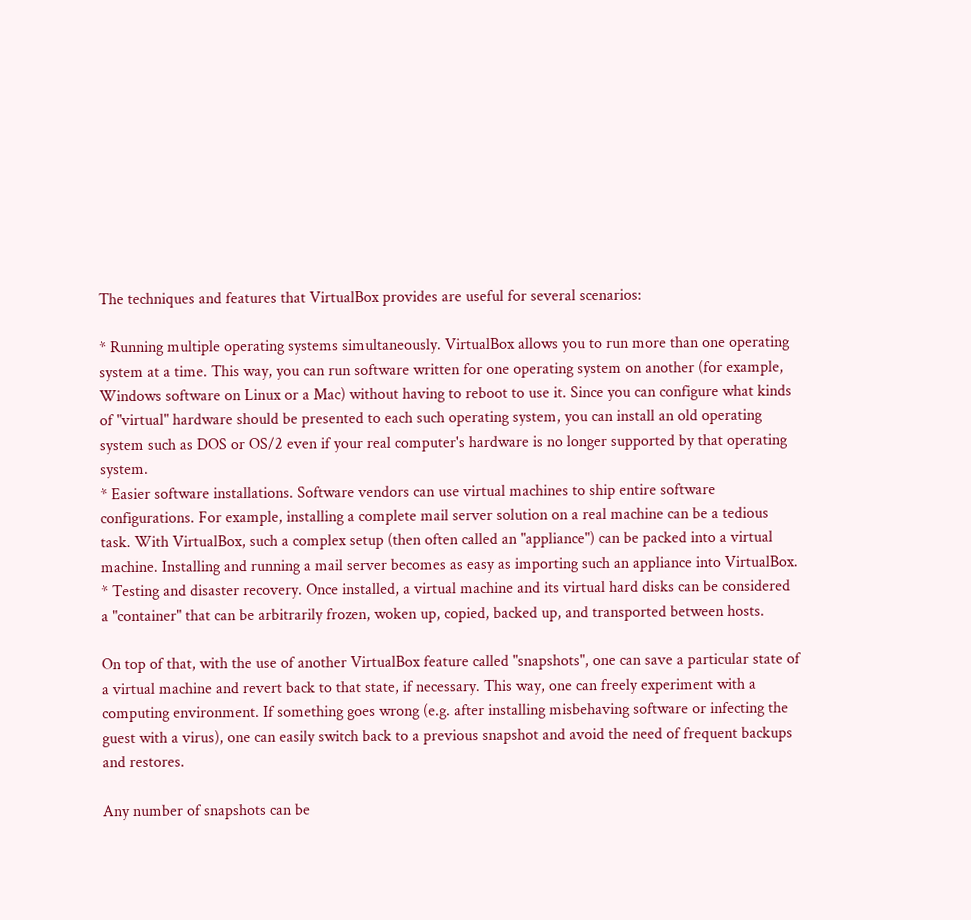The techniques and features that VirtualBox provides are useful for several scenarios:

* Running multiple operating systems simultaneously. VirtualBox allows you to run more than one operating system at a time. This way, you can run software written for one operating system on another (for example, Windows software on Linux or a Mac) without having to reboot to use it. Since you can configure what kinds of "virtual" hardware should be presented to each such operating system, you can install an old operating system such as DOS or OS/2 even if your real computer's hardware is no longer supported by that operating system.
* Easier software installations. Software vendors can use virtual machines to ship entire software configurations. For example, installing a complete mail server solution on a real machine can be a tedious task. With VirtualBox, such a complex setup (then often called an "appliance") can be packed into a virtual machine. Installing and running a mail server becomes as easy as importing such an appliance into VirtualBox.
* Testing and disaster recovery. Once installed, a virtual machine and its virtual hard disks can be considered a "container" that can be arbitrarily frozen, woken up, copied, backed up, and transported between hosts.

On top of that, with the use of another VirtualBox feature called "snapshots", one can save a particular state of a virtual machine and revert back to that state, if necessary. This way, one can freely experiment with a computing environment. If something goes wrong (e.g. after installing misbehaving software or infecting the guest with a virus), one can easily switch back to a previous snapshot and avoid the need of frequent backups and restores.

Any number of snapshots can be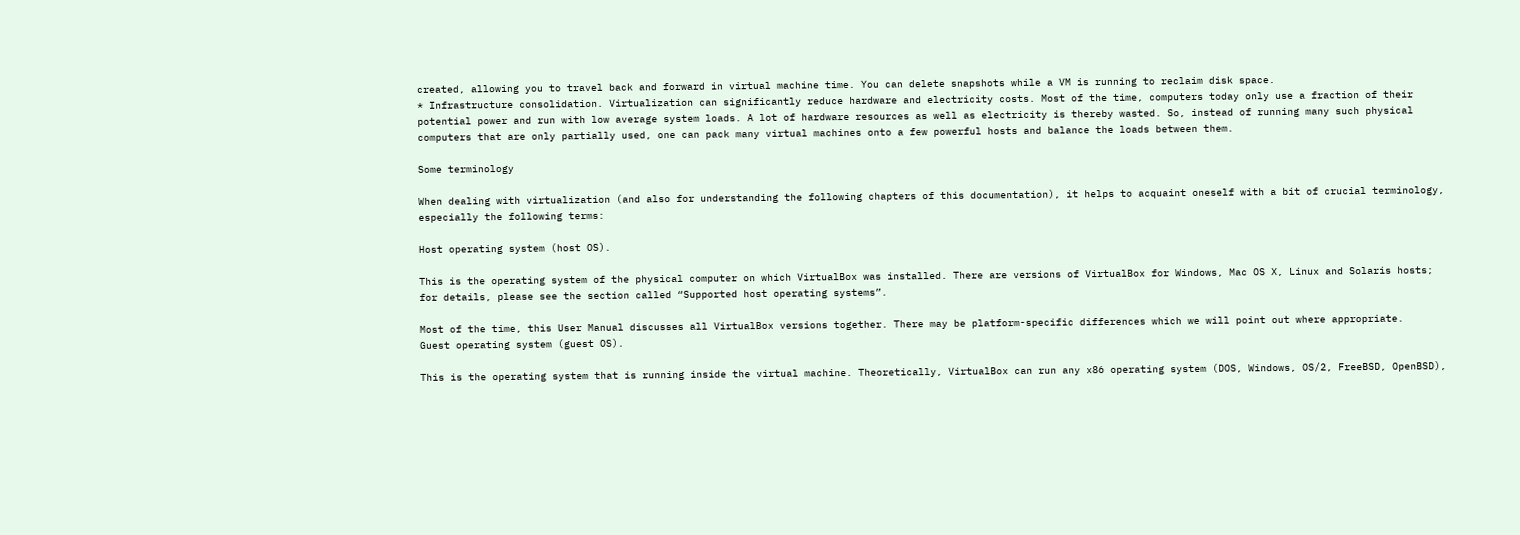created, allowing you to travel back and forward in virtual machine time. You can delete snapshots while a VM is running to reclaim disk space.
* Infrastructure consolidation. Virtualization can significantly reduce hardware and electricity costs. Most of the time, computers today only use a fraction of their potential power and run with low average system loads. A lot of hardware resources as well as electricity is thereby wasted. So, instead of running many such physical computers that are only partially used, one can pack many virtual machines onto a few powerful hosts and balance the loads between them.

Some terminology

When dealing with virtualization (and also for understanding the following chapters of this documentation), it helps to acquaint oneself with a bit of crucial terminology, especially the following terms:

Host operating system (host OS).

This is the operating system of the physical computer on which VirtualBox was installed. There are versions of VirtualBox for Windows, Mac OS X, Linux and Solaris hosts; for details, please see the section called “Supported host operating systems”.

Most of the time, this User Manual discusses all VirtualBox versions together. There may be platform-specific differences which we will point out where appropriate.
Guest operating system (guest OS).

This is the operating system that is running inside the virtual machine. Theoretically, VirtualBox can run any x86 operating system (DOS, Windows, OS/2, FreeBSD, OpenBSD),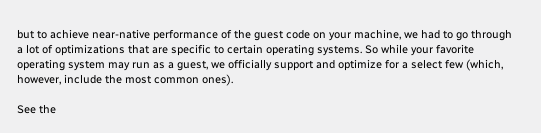but to achieve near-native performance of the guest code on your machine, we had to go through a lot of optimizations that are specific to certain operating systems. So while your favorite operating system may run as a guest, we officially support and optimize for a select few (which, however, include the most common ones).

See the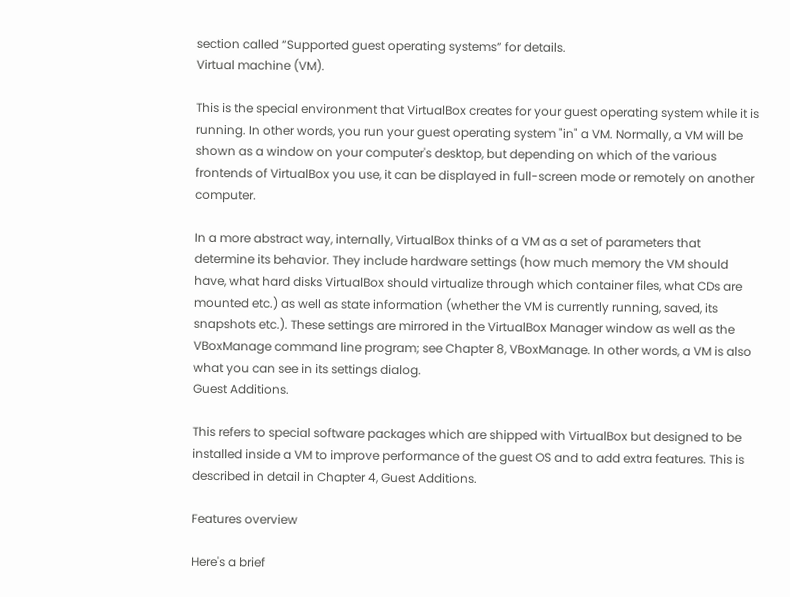section called “Supported guest operating systems” for details.
Virtual machine (VM).

This is the special environment that VirtualBox creates for your guest operating system while it is running. In other words, you run your guest operating system "in" a VM. Normally, a VM will be shown as a window on your computer's desktop, but depending on which of the various frontends of VirtualBox you use, it can be displayed in full-screen mode or remotely on another computer.

In a more abstract way, internally, VirtualBox thinks of a VM as a set of parameters that determine its behavior. They include hardware settings (how much memory the VM should have, what hard disks VirtualBox should virtualize through which container files, what CDs are mounted etc.) as well as state information (whether the VM is currently running, saved, its snapshots etc.). These settings are mirrored in the VirtualBox Manager window as well as the VBoxManage command line program; see Chapter 8, VBoxManage. In other words, a VM is also what you can see in its settings dialog.
Guest Additions.

This refers to special software packages which are shipped with VirtualBox but designed to be installed inside a VM to improve performance of the guest OS and to add extra features. This is described in detail in Chapter 4, Guest Additions.

Features overview

Here's a brief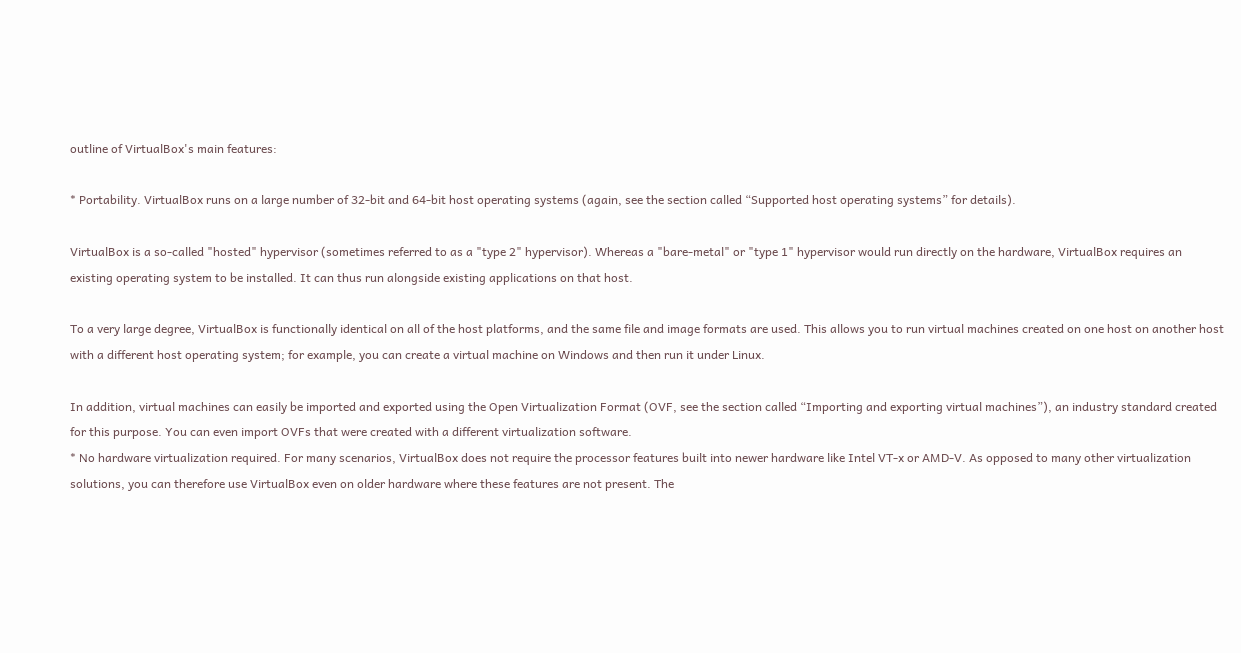outline of VirtualBox's main features:

* Portability. VirtualBox runs on a large number of 32-bit and 64-bit host operating systems (again, see the section called “Supported host operating systems” for details).

VirtualBox is a so-called "hosted" hypervisor (sometimes referred to as a "type 2" hypervisor). Whereas a "bare-metal" or "type 1" hypervisor would run directly on the hardware, VirtualBox requires an existing operating system to be installed. It can thus run alongside existing applications on that host.

To a very large degree, VirtualBox is functionally identical on all of the host platforms, and the same file and image formats are used. This allows you to run virtual machines created on one host on another host with a different host operating system; for example, you can create a virtual machine on Windows and then run it under Linux.

In addition, virtual machines can easily be imported and exported using the Open Virtualization Format (OVF, see the section called “Importing and exporting virtual machines”), an industry standard created for this purpose. You can even import OVFs that were created with a different virtualization software.
* No hardware virtualization required. For many scenarios, VirtualBox does not require the processor features built into newer hardware like Intel VT-x or AMD-V. As opposed to many other virtualization solutions, you can therefore use VirtualBox even on older hardware where these features are not present. The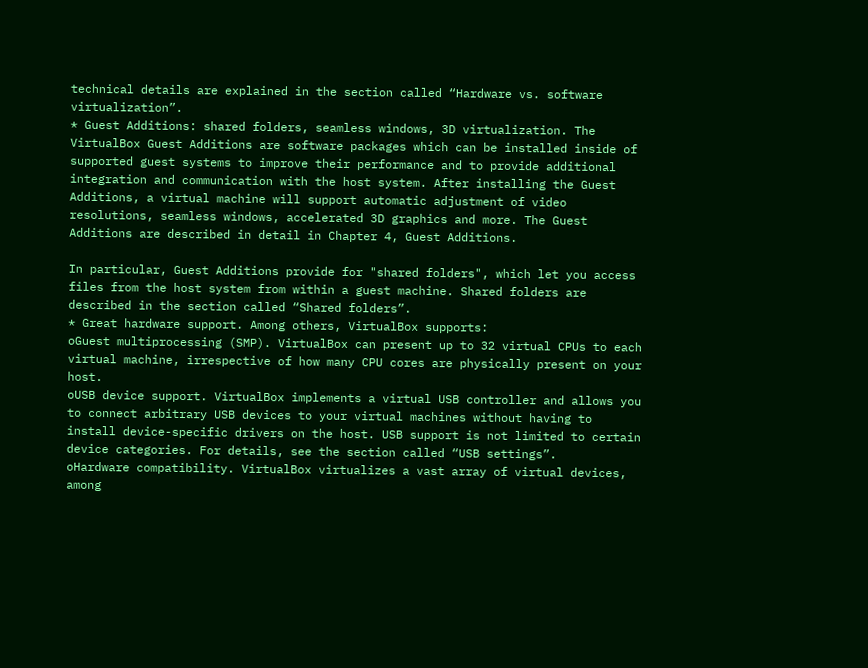technical details are explained in the section called “Hardware vs. software virtualization”.
* Guest Additions: shared folders, seamless windows, 3D virtualization. The VirtualBox Guest Additions are software packages which can be installed inside of supported guest systems to improve their performance and to provide additional integration and communication with the host system. After installing the Guest Additions, a virtual machine will support automatic adjustment of video resolutions, seamless windows, accelerated 3D graphics and more. The Guest Additions are described in detail in Chapter 4, Guest Additions.

In particular, Guest Additions provide for "shared folders", which let you access files from the host system from within a guest machine. Shared folders are described in the section called “Shared folders”.
* Great hardware support. Among others, VirtualBox supports:
oGuest multiprocessing (SMP). VirtualBox can present up to 32 virtual CPUs to each virtual machine, irrespective of how many CPU cores are physically present on your host.
oUSB device support. VirtualBox implements a virtual USB controller and allows you to connect arbitrary USB devices to your virtual machines without having to install device-specific drivers on the host. USB support is not limited to certain device categories. For details, see the section called “USB settings”.
oHardware compatibility. VirtualBox virtualizes a vast array of virtual devices, among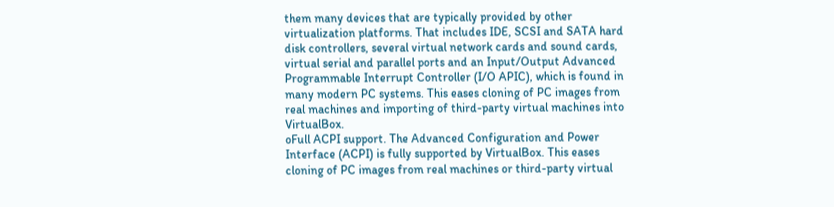them many devices that are typically provided by other virtualization platforms. That includes IDE, SCSI and SATA hard disk controllers, several virtual network cards and sound cards, virtual serial and parallel ports and an Input/Output Advanced Programmable Interrupt Controller (I/O APIC), which is found in many modern PC systems. This eases cloning of PC images from real machines and importing of third-party virtual machines into VirtualBox.
oFull ACPI support. The Advanced Configuration and Power Interface (ACPI) is fully supported by VirtualBox. This eases cloning of PC images from real machines or third-party virtual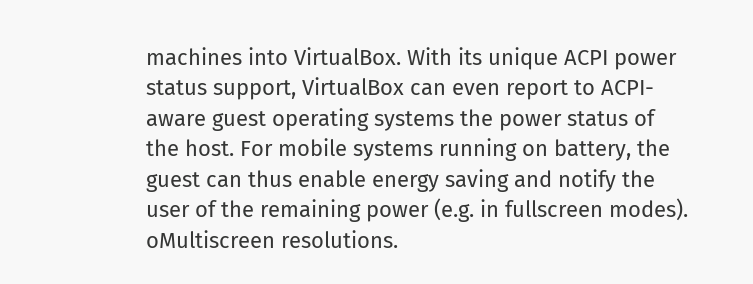machines into VirtualBox. With its unique ACPI power status support, VirtualBox can even report to ACPI-aware guest operating systems the power status of the host. For mobile systems running on battery, the guest can thus enable energy saving and notify the user of the remaining power (e.g. in fullscreen modes).
oMultiscreen resolutions.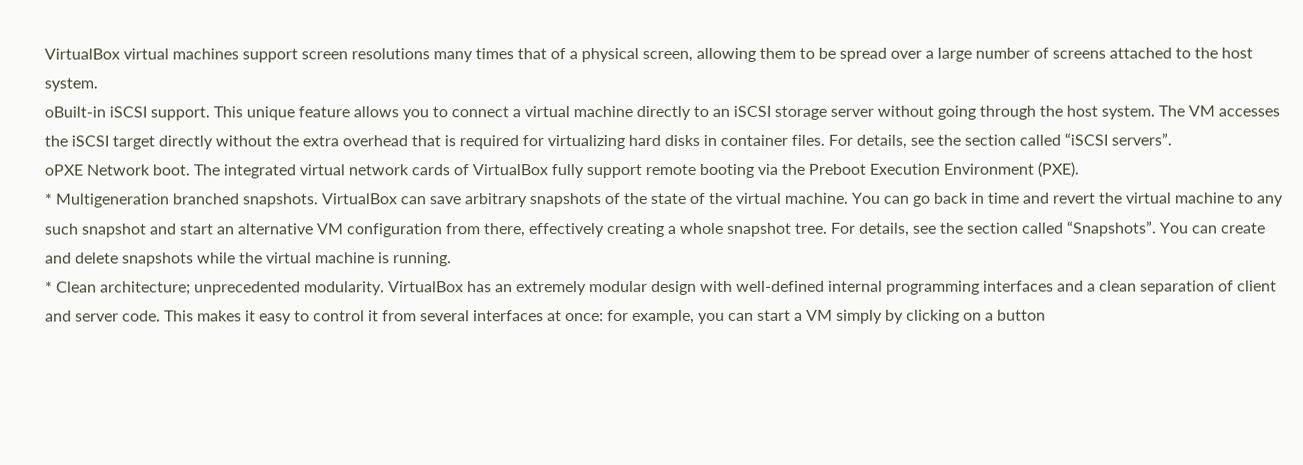VirtualBox virtual machines support screen resolutions many times that of a physical screen, allowing them to be spread over a large number of screens attached to the host system.
oBuilt-in iSCSI support. This unique feature allows you to connect a virtual machine directly to an iSCSI storage server without going through the host system. The VM accesses the iSCSI target directly without the extra overhead that is required for virtualizing hard disks in container files. For details, see the section called “iSCSI servers”.
oPXE Network boot. The integrated virtual network cards of VirtualBox fully support remote booting via the Preboot Execution Environment (PXE).
* Multigeneration branched snapshots. VirtualBox can save arbitrary snapshots of the state of the virtual machine. You can go back in time and revert the virtual machine to any such snapshot and start an alternative VM configuration from there, effectively creating a whole snapshot tree. For details, see the section called “Snapshots”. You can create and delete snapshots while the virtual machine is running.
* Clean architecture; unprecedented modularity. VirtualBox has an extremely modular design with well-defined internal programming interfaces and a clean separation of client and server code. This makes it easy to control it from several interfaces at once: for example, you can start a VM simply by clicking on a button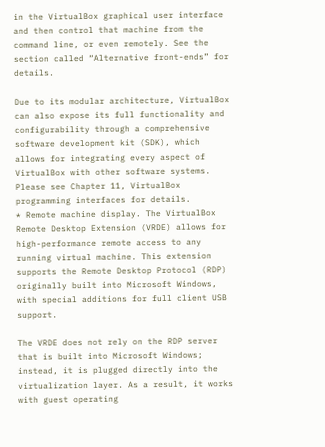in the VirtualBox graphical user interface and then control that machine from the command line, or even remotely. See the section called “Alternative front-ends” for details.

Due to its modular architecture, VirtualBox can also expose its full functionality and configurability through a comprehensive software development kit (SDK), which allows for integrating every aspect of VirtualBox with other software systems. Please see Chapter 11, VirtualBox programming interfaces for details.
* Remote machine display. The VirtualBox Remote Desktop Extension (VRDE) allows for high-performance remote access to any running virtual machine. This extension supports the Remote Desktop Protocol (RDP) originally built into Microsoft Windows, with special additions for full client USB support.

The VRDE does not rely on the RDP server that is built into Microsoft Windows; instead, it is plugged directly into the virtualization layer. As a result, it works with guest operating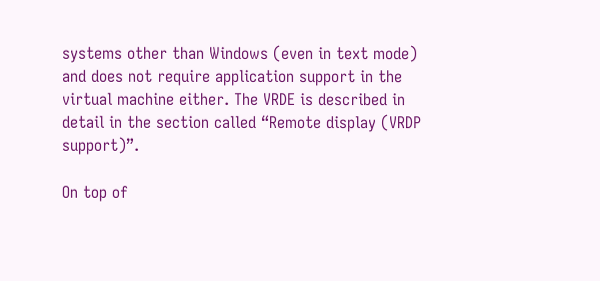systems other than Windows (even in text mode) and does not require application support in the virtual machine either. The VRDE is described in detail in the section called “Remote display (VRDP support)”.

On top of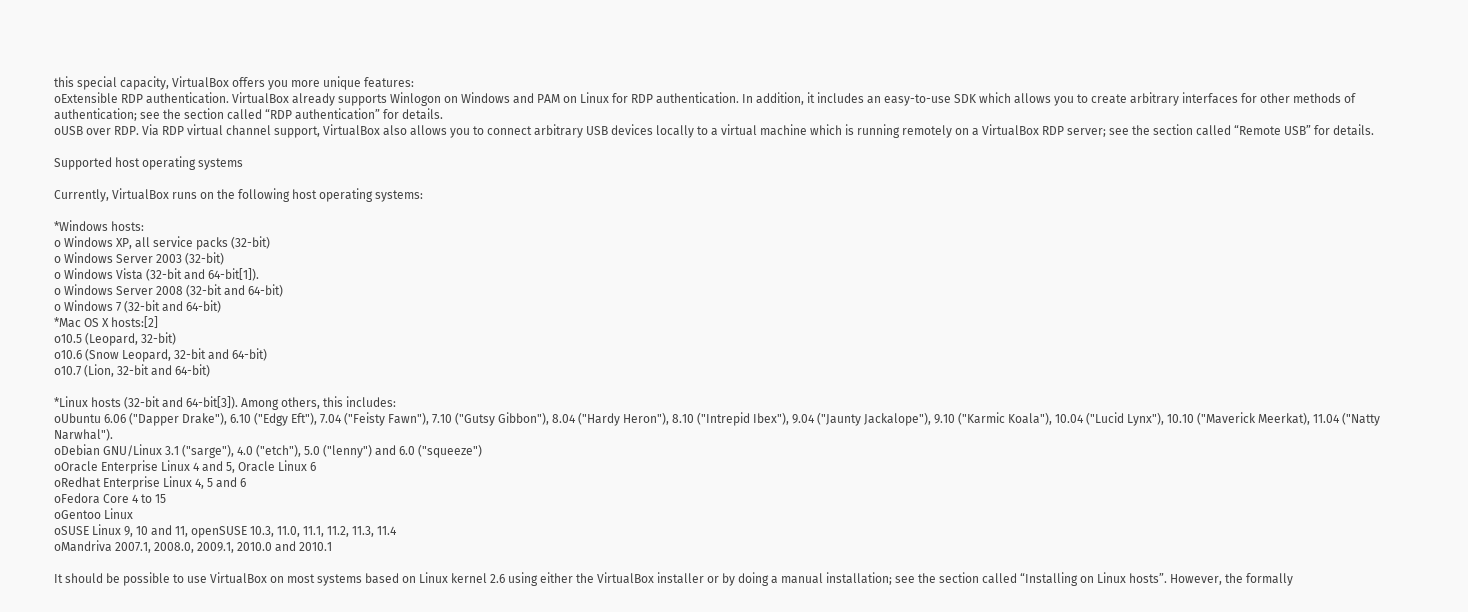this special capacity, VirtualBox offers you more unique features:
oExtensible RDP authentication. VirtualBox already supports Winlogon on Windows and PAM on Linux for RDP authentication. In addition, it includes an easy-to-use SDK which allows you to create arbitrary interfaces for other methods of authentication; see the section called “RDP authentication” for details.
oUSB over RDP. Via RDP virtual channel support, VirtualBox also allows you to connect arbitrary USB devices locally to a virtual machine which is running remotely on a VirtualBox RDP server; see the section called “Remote USB” for details.

Supported host operating systems

Currently, VirtualBox runs on the following host operating systems:

*Windows hosts:
o Windows XP, all service packs (32-bit)
o Windows Server 2003 (32-bit)
o Windows Vista (32-bit and 64-bit[1]).
o Windows Server 2008 (32-bit and 64-bit)
o Windows 7 (32-bit and 64-bit)
*Mac OS X hosts:[2]
o10.5 (Leopard, 32-bit)
o10.6 (Snow Leopard, 32-bit and 64-bit)
o10.7 (Lion, 32-bit and 64-bit)

*Linux hosts (32-bit and 64-bit[3]). Among others, this includes:
oUbuntu 6.06 ("Dapper Drake"), 6.10 ("Edgy Eft"), 7.04 ("Feisty Fawn"), 7.10 ("Gutsy Gibbon"), 8.04 ("Hardy Heron"), 8.10 ("Intrepid Ibex"), 9.04 ("Jaunty Jackalope"), 9.10 ("Karmic Koala"), 10.04 ("Lucid Lynx"), 10.10 ("Maverick Meerkat), 11.04 ("Natty Narwhal").
oDebian GNU/Linux 3.1 ("sarge"), 4.0 ("etch"), 5.0 ("lenny") and 6.0 ("squeeze")
oOracle Enterprise Linux 4 and 5, Oracle Linux 6
oRedhat Enterprise Linux 4, 5 and 6
oFedora Core 4 to 15
oGentoo Linux
oSUSE Linux 9, 10 and 11, openSUSE 10.3, 11.0, 11.1, 11.2, 11.3, 11.4
oMandriva 2007.1, 2008.0, 2009.1, 2010.0 and 2010.1

It should be possible to use VirtualBox on most systems based on Linux kernel 2.6 using either the VirtualBox installer or by doing a manual installation; see the section called “Installing on Linux hosts”. However, the formally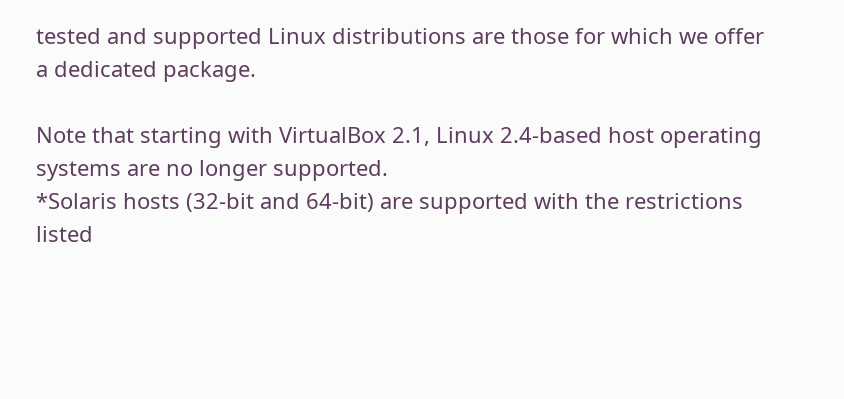tested and supported Linux distributions are those for which we offer a dedicated package.

Note that starting with VirtualBox 2.1, Linux 2.4-based host operating systems are no longer supported.
*Solaris hosts (32-bit and 64-bit) are supported with the restrictions listed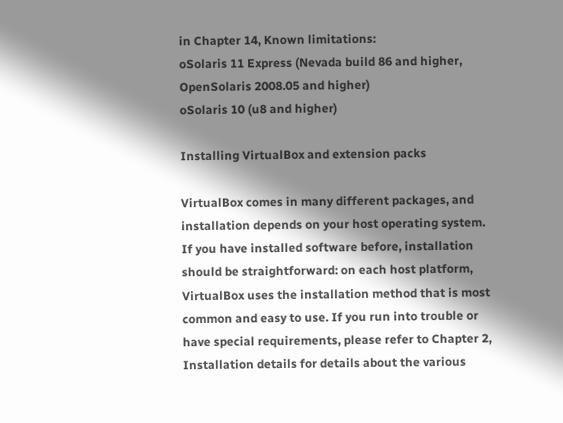in Chapter 14, Known limitations:
oSolaris 11 Express (Nevada build 86 and higher, OpenSolaris 2008.05 and higher)
oSolaris 10 (u8 and higher)

Installing VirtualBox and extension packs

VirtualBox comes in many different packages, and installation depends on your host operating system. If you have installed software before, installation should be straightforward: on each host platform, VirtualBox uses the installation method that is most common and easy to use. If you run into trouble or have special requirements, please refer to Chapter 2, Installation details for details about the various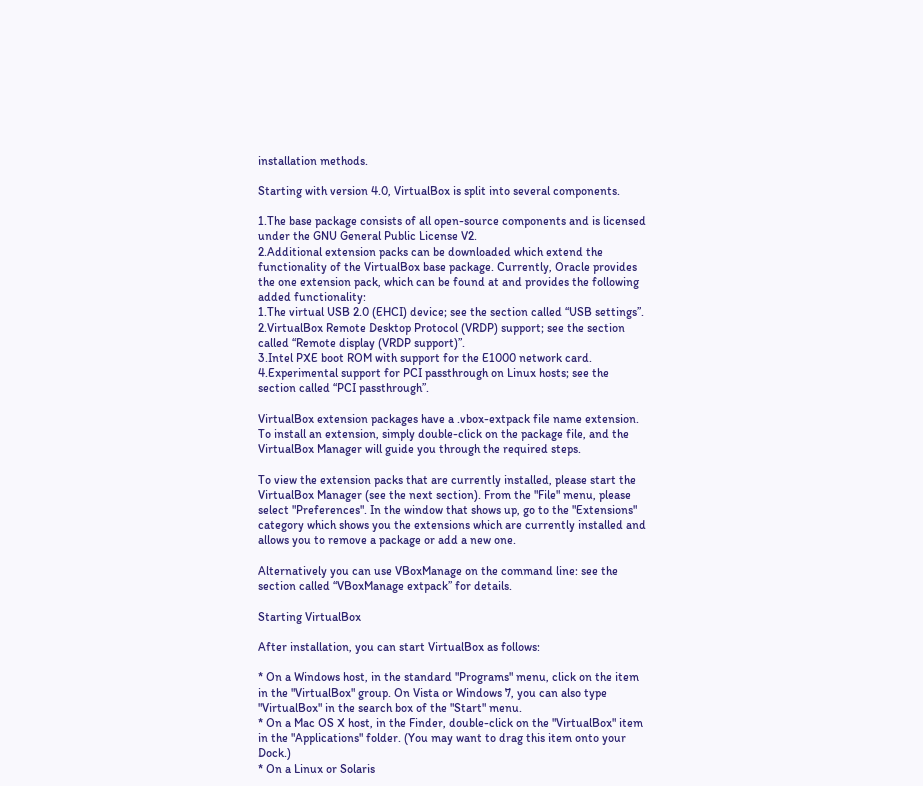installation methods.

Starting with version 4.0, VirtualBox is split into several components.

1.The base package consists of all open-source components and is licensed under the GNU General Public License V2.
2.Additional extension packs can be downloaded which extend the functionality of the VirtualBox base package. Currently, Oracle provides the one extension pack, which can be found at and provides the following added functionality:
1.The virtual USB 2.0 (EHCI) device; see the section called “USB settings”.
2.VirtualBox Remote Desktop Protocol (VRDP) support; see the section called “Remote display (VRDP support)”.
3.Intel PXE boot ROM with support for the E1000 network card.
4.Experimental support for PCI passthrough on Linux hosts; see the section called “PCI passthrough”.

VirtualBox extension packages have a .vbox-extpack file name extension. To install an extension, simply double-click on the package file, and the VirtualBox Manager will guide you through the required steps.

To view the extension packs that are currently installed, please start the VirtualBox Manager (see the next section). From the "File" menu, please select "Preferences". In the window that shows up, go to the "Extensions" category which shows you the extensions which are currently installed and allows you to remove a package or add a new one.

Alternatively you can use VBoxManage on the command line: see the section called “VBoxManage extpack” for details.

Starting VirtualBox

After installation, you can start VirtualBox as follows:

* On a Windows host, in the standard "Programs" menu, click on the item in the "VirtualBox" group. On Vista or Windows 7, you can also type "VirtualBox" in the search box of the "Start" menu.
* On a Mac OS X host, in the Finder, double-click on the "VirtualBox" item in the "Applications" folder. (You may want to drag this item onto your Dock.)
* On a Linux or Solaris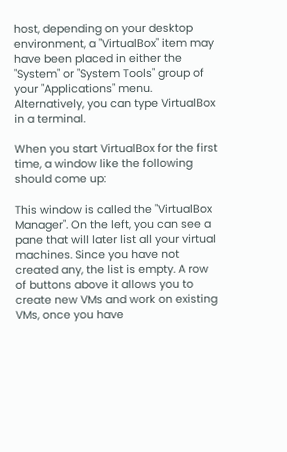host, depending on your desktop environment, a "VirtualBox" item may have been placed in either the "System" or "System Tools" group of your "Applications" menu. Alternatively, you can type VirtualBox in a terminal.

When you start VirtualBox for the first time, a window like the following should come up:

This window is called the "VirtualBox Manager". On the left, you can see a pane that will later list all your virtual machines. Since you have not created any, the list is empty. A row of buttons above it allows you to create new VMs and work on existing VMs, once you have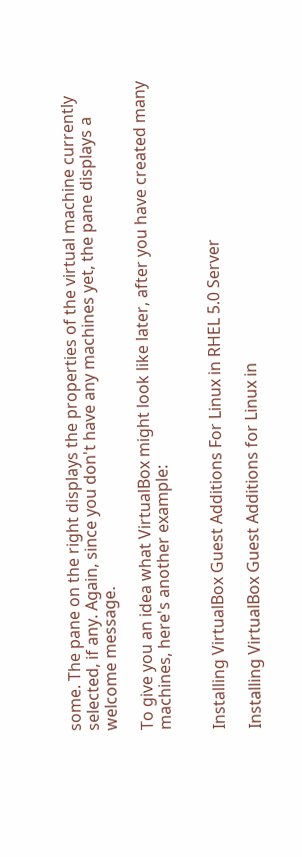some. The pane on the right displays the properties of the virtual machine currently selected, if any. Again, since you don't have any machines yet, the pane displays a welcome message.

To give you an idea what VirtualBox might look like later, after you have created many machines, here's another example:


Installing VirtualBox Guest Additions For Linux in RHEL 5.0 Server

Installing VirtualBox Guest Additions for Linux in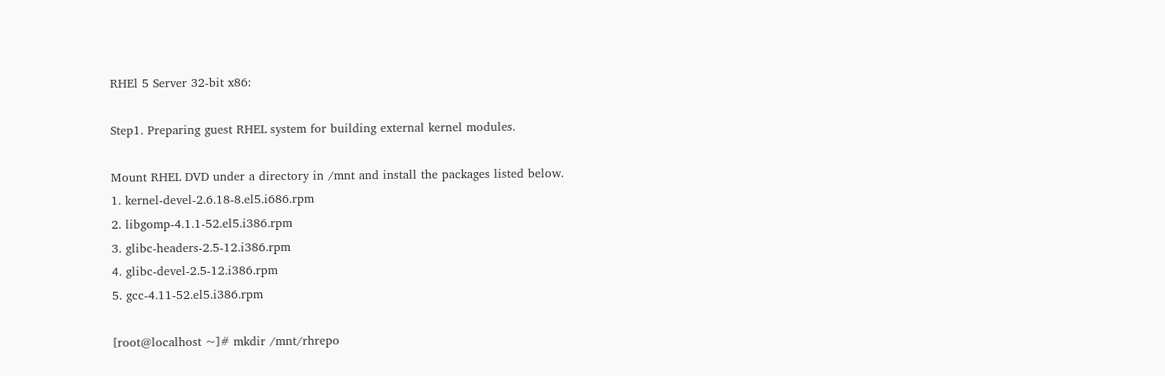RHEl 5 Server 32-bit x86:

Step1. Preparing guest RHEL system for building external kernel modules.

Mount RHEL DVD under a directory in /mnt and install the packages listed below.
1. kernel-devel-2.6.18-8.el5.i686.rpm
2. libgomp-4.1.1-52.el5.i386.rpm
3. glibc-headers-2.5-12.i386.rpm
4. glibc-devel-2.5-12.i386.rpm
5. gcc-4.11-52.el5.i386.rpm

[root@localhost ~]# mkdir /mnt/rhrepo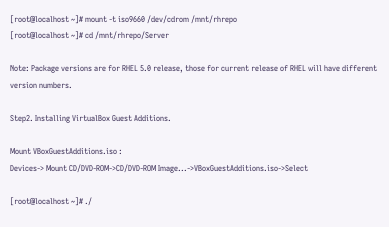[root@localhost ~]# mount -t iso9660 /dev/cdrom /mnt/rhrepo
[root@localhost ~]# cd /mnt/rhrepo/Server

Note: Package versions are for RHEL 5.0 release, those for current release of RHEL will have different version numbers.

Step2. Installing VirtualBox Guest Additions.

Mount VBoxGuestAdditions.iso :
Devices-> Mount CD/DVD-ROM->CD/DVD-ROM Image...->VBoxGuestAdditions.iso->Select

[root@localhost ~]# ./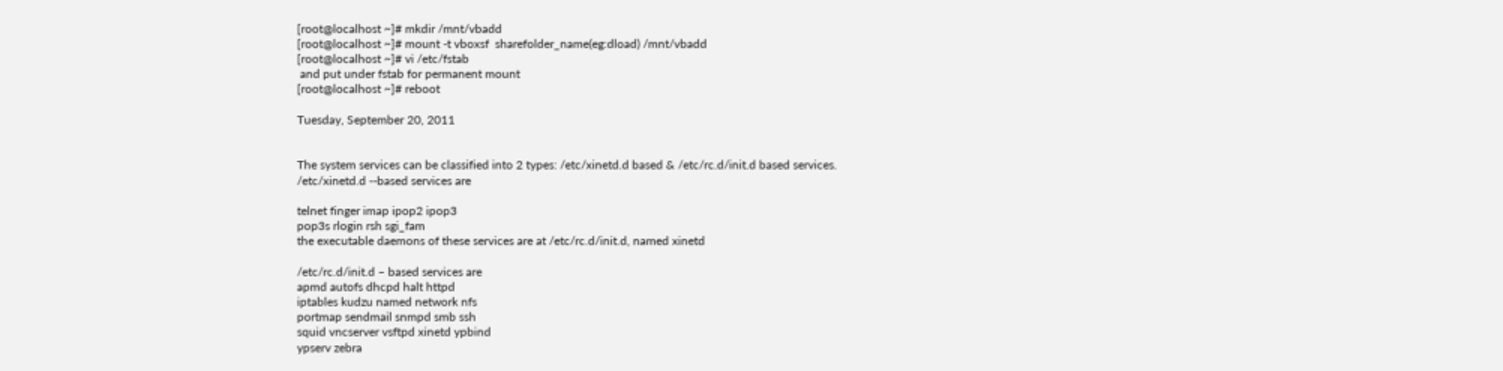[root@localhost ~]# mkdir /mnt/vbadd
[root@localhost ~]# mount -t vboxsf  sharefolder_name(eg:dload) /mnt/vbadd
[root@localhost ~]# vi /etc/fstab
 and put under fstab for permanent mount
[root@localhost ~]# reboot

Tuesday, September 20, 2011


The system services can be classified into 2 types: /etc/xinetd.d based & /etc/rc.d/init.d based services.
/etc/xinetd.d --based services are

telnet finger imap ipop2 ipop3
pop3s rlogin rsh sgi_fam
the executable daemons of these services are at /etc/rc.d/init.d, named xinetd

/etc/rc.d/init.d – based services are
apmd autofs dhcpd halt httpd
iptables kudzu named network nfs
portmap sendmail snmpd smb ssh
squid vncserver vsftpd xinetd ypbind
ypserv zebra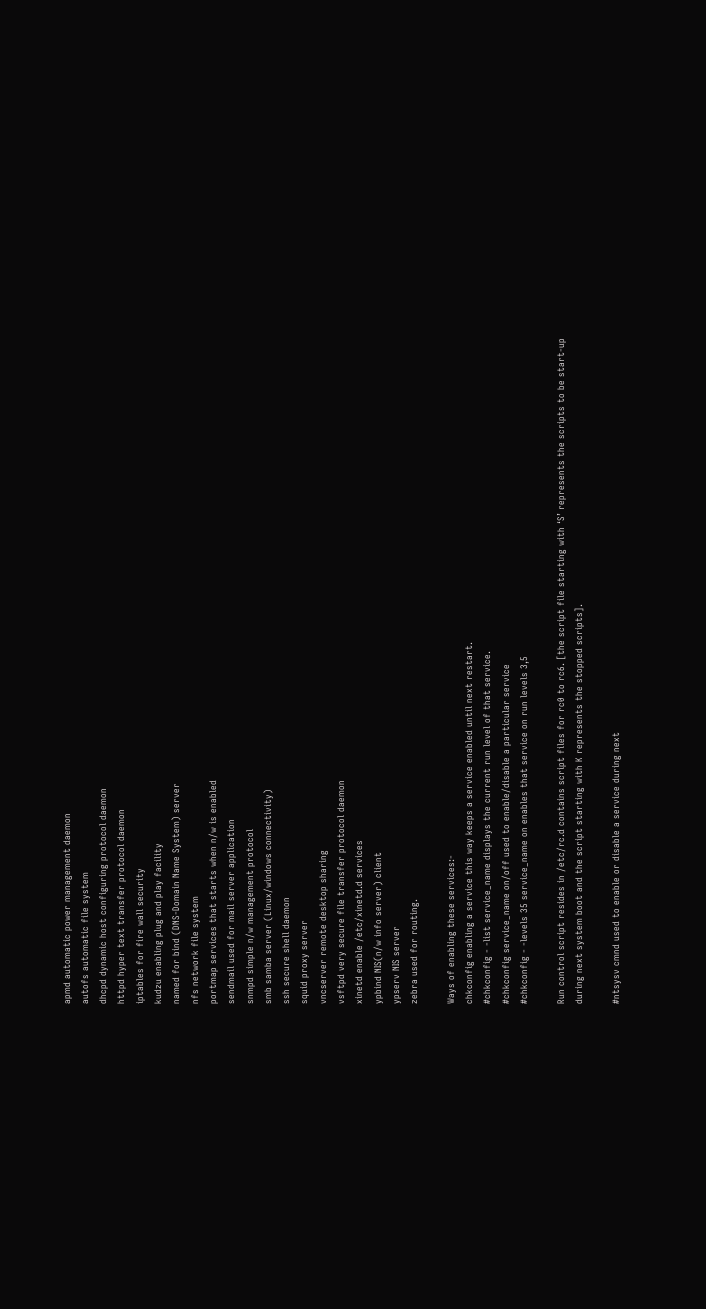apmd automatic power management daemon
autofs automatic file system
dhcpd dynamic host configuring protocol daemon
httpd hyper text transfer protocol daemon
iptables for fire wall security
kudzu enabling plug and play facility
named for bind (DNS-Domain Name System) server
nfs network file system
portmap services that starts when n/w is enabled
sendmail used for mail server application
snmpd simple n/w management protocol
smb samba server (Linux/windows connectivity)
ssh secure shell daemon
squid proxy server
vncserver remote desktop sharing
vsftpd very secure file transfer protocol daemon
xinetd enable /etc/xinetd.d services
ypbind NIS(n/w info server) client
ypserv NIS server
zebra used for routing.

Ways of enabling these services:-
chkconfig enabling a service this way keeps a service enabled until next restart.
#chkconfig - -list service_name displays the current run level of that service.
#chkconfig service_name on/off used to enable/disable a particular service
#chkconfig - -levels 35 service_name on enables that service on run levels 3,5

Run control script resides in /etc/rc.d contains script files for rc0 to rc6. [the script file starting with ‘S’ represents the scripts to be start-up during next system boot and the script starting with K represents the stopped scripts].

#ntsysv cmnd used to enable or disable a service during next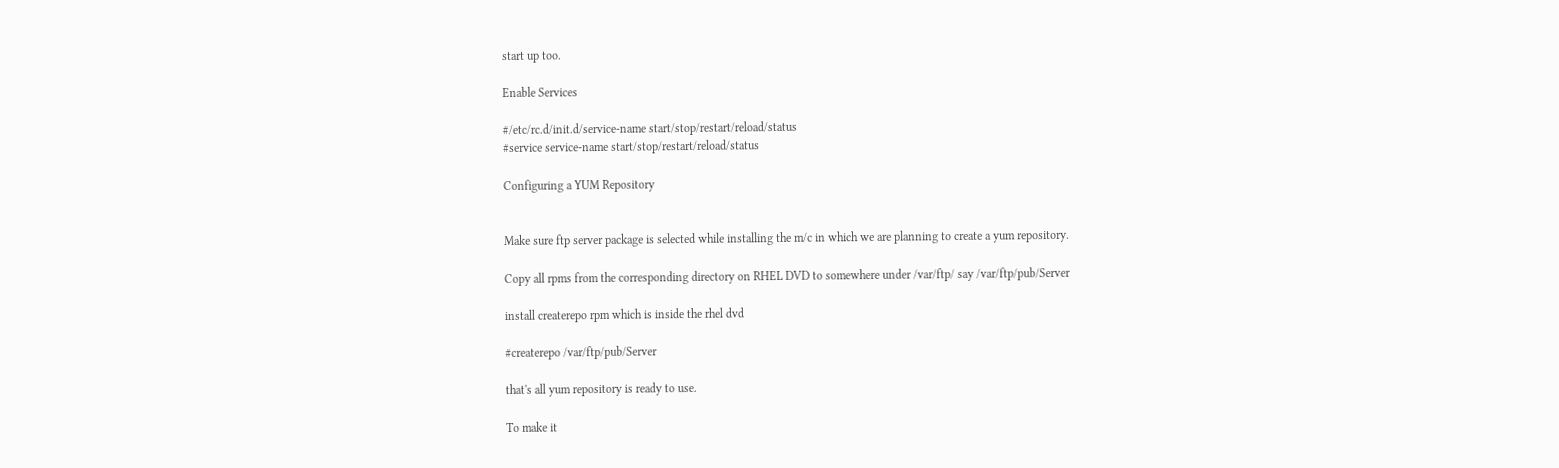start up too.

Enable Services

#/etc/rc.d/init.d/service-name start/stop/restart/reload/status
#service service-name start/stop/restart/reload/status

Configuring a YUM Repository


Make sure ftp server package is selected while installing the m/c in which we are planning to create a yum repository.

Copy all rpms from the corresponding directory on RHEL DVD to somewhere under /var/ftp/ say /var/ftp/pub/Server

install createrepo rpm which is inside the rhel dvd

#createrepo /var/ftp/pub/Server

that's all yum repository is ready to use.

To make it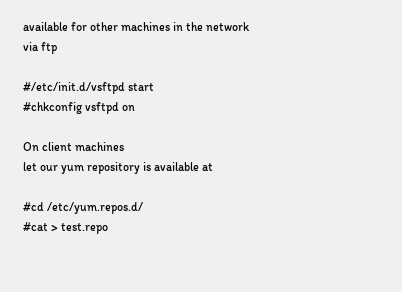available for other machines in the network via ftp

#/etc/init.d/vsftpd start
#chkconfig vsftpd on

On client machines
let our yum repository is available at

#cd /etc/yum.repos.d/
#cat > test.repo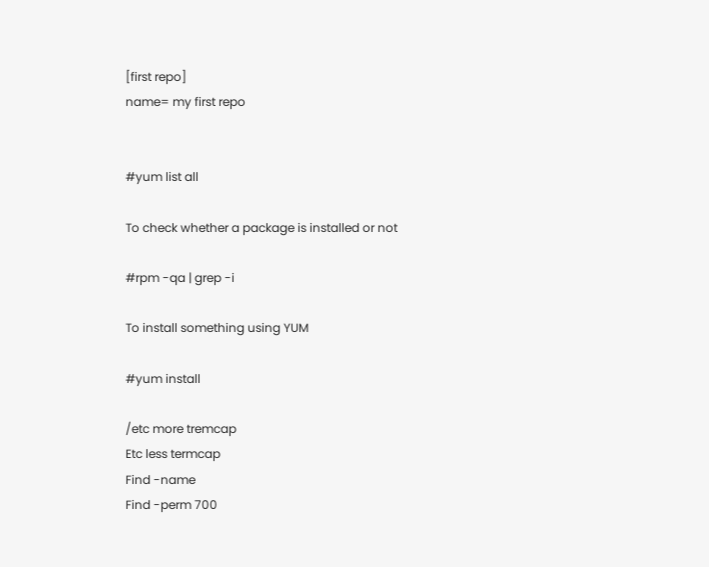[first repo]
name= my first repo


#yum list all

To check whether a package is installed or not

#rpm -qa | grep -i

To install something using YUM

#yum install

/etc more tremcap
Etc less termcap
Find -name
Find -perm 700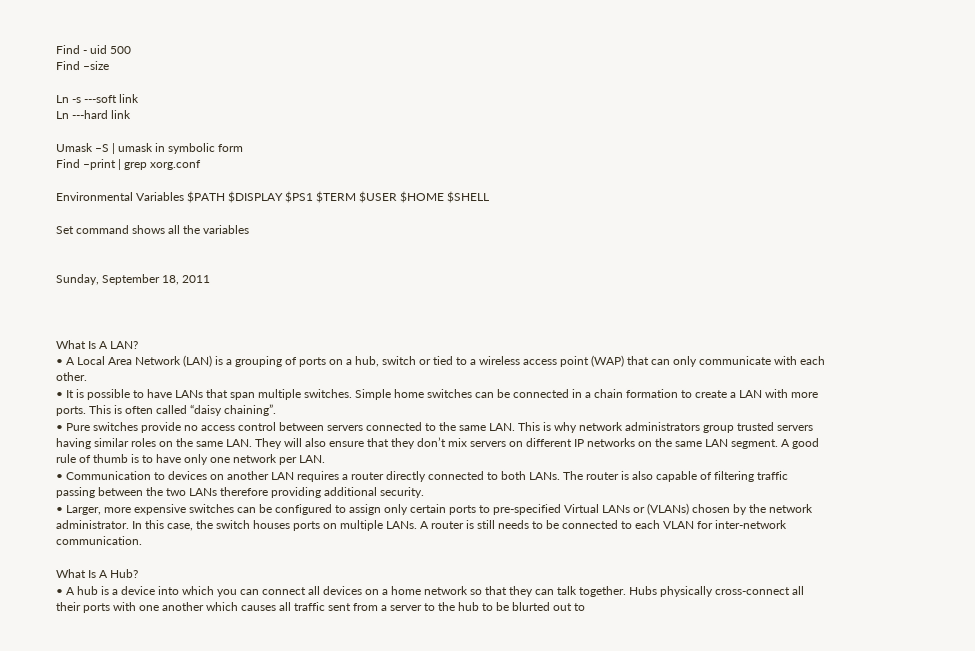Find - uid 500
Find –size

Ln -s ---soft link
Ln ---hard link

Umask –S | umask in symbolic form
Find –print | grep xorg.conf

Environmental Variables $PATH $DISPLAY $PS1 $TERM $USER $HOME $SHELL

Set command shows all the variables


Sunday, September 18, 2011



What Is A LAN?
• A Local Area Network (LAN) is a grouping of ports on a hub, switch or tied to a wireless access point (WAP) that can only communicate with each other.
• It is possible to have LANs that span multiple switches. Simple home switches can be connected in a chain formation to create a LAN with more ports. This is often called “daisy chaining”.
• Pure switches provide no access control between servers connected to the same LAN. This is why network administrators group trusted servers having similar roles on the same LAN. They will also ensure that they don’t mix servers on different IP networks on the same LAN segment. A good rule of thumb is to have only one network per LAN.
• Communication to devices on another LAN requires a router directly connected to both LANs. The router is also capable of filtering traffic passing between the two LANs therefore providing additional security.
• Larger, more expensive switches can be configured to assign only certain ports to pre-specified Virtual LANs or (VLANs) chosen by the network administrator. In this case, the switch houses ports on multiple LANs. A router is still needs to be connected to each VLAN for inter-network communication.

What Is A Hub?
• A hub is a device into which you can connect all devices on a home network so that they can talk together. Hubs physically cross-connect all their ports with one another which causes all traffic sent from a server to the hub to be blurted out to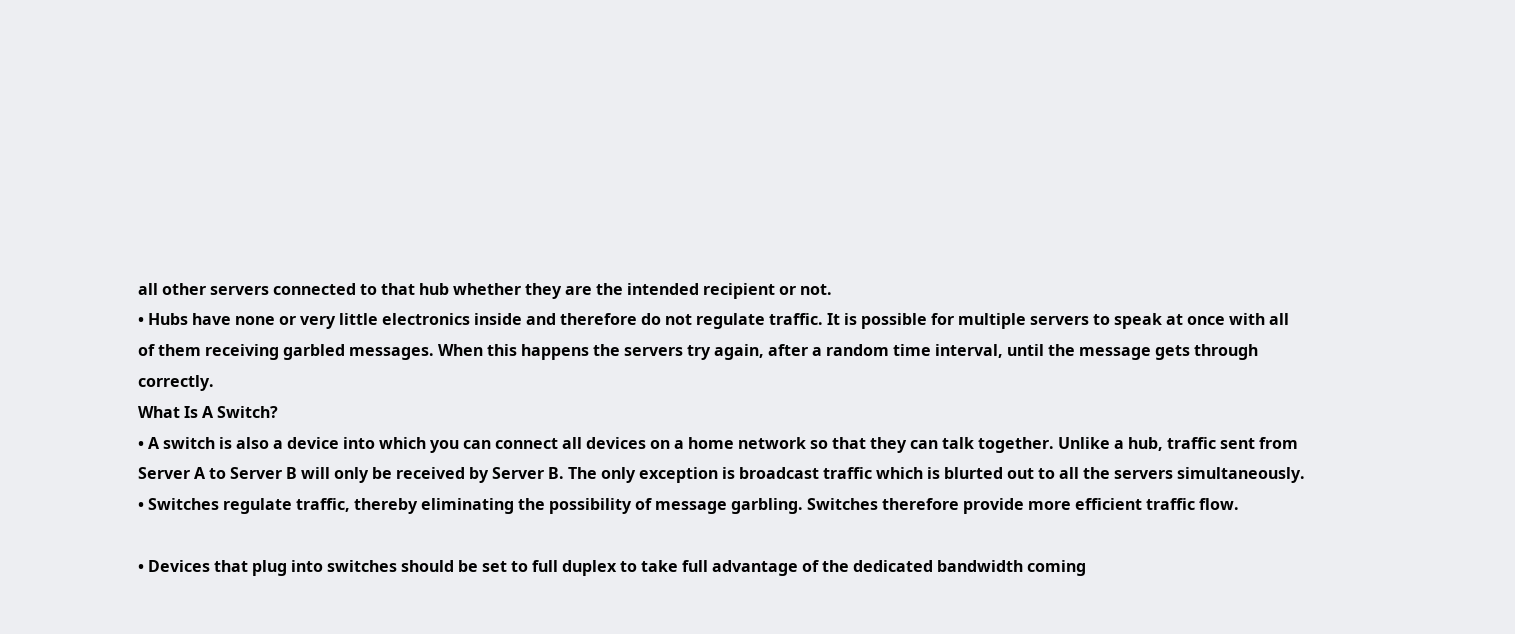all other servers connected to that hub whether they are the intended recipient or not.
• Hubs have none or very little electronics inside and therefore do not regulate traffic. It is possible for multiple servers to speak at once with all of them receiving garbled messages. When this happens the servers try again, after a random time interval, until the message gets through correctly.
What Is A Switch?
• A switch is also a device into which you can connect all devices on a home network so that they can talk together. Unlike a hub, traffic sent from Server A to Server B will only be received by Server B. The only exception is broadcast traffic which is blurted out to all the servers simultaneously.
• Switches regulate traffic, thereby eliminating the possibility of message garbling. Switches therefore provide more efficient traffic flow.

• Devices that plug into switches should be set to full duplex to take full advantage of the dedicated bandwidth coming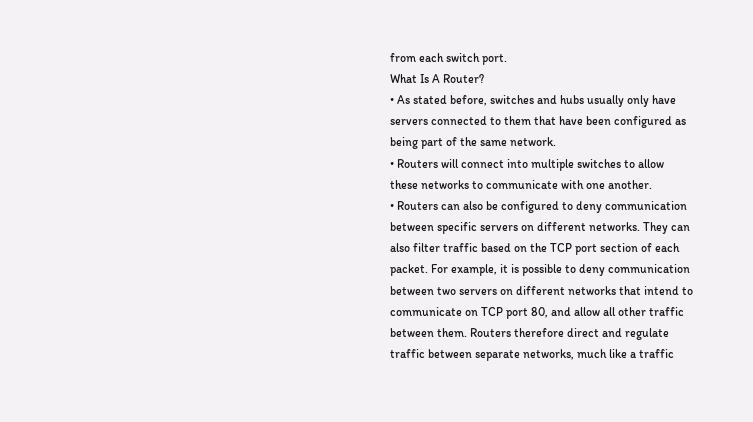from each switch port.
What Is A Router?
• As stated before, switches and hubs usually only have servers connected to them that have been configured as being part of the same network.
• Routers will connect into multiple switches to allow these networks to communicate with one another.
• Routers can also be configured to deny communication between specific servers on different networks. They can also filter traffic based on the TCP port section of each packet. For example, it is possible to deny communication between two servers on different networks that intend to communicate on TCP port 80, and allow all other traffic between them. Routers therefore direct and regulate traffic between separate networks, much like a traffic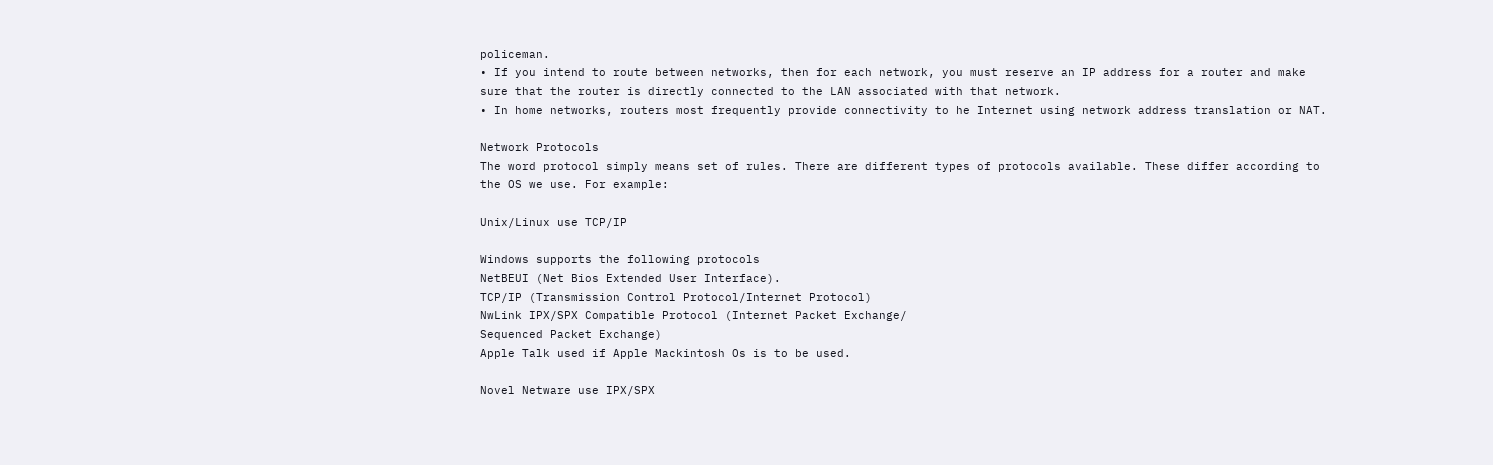policeman.
• If you intend to route between networks, then for each network, you must reserve an IP address for a router and make sure that the router is directly connected to the LAN associated with that network.
• In home networks, routers most frequently provide connectivity to he Internet using network address translation or NAT.

Network Protocols
The word protocol simply means set of rules. There are different types of protocols available. These differ according to the OS we use. For example:

Unix/Linux use TCP/IP

Windows supports the following protocols
NetBEUI (Net Bios Extended User Interface).
TCP/IP (Transmission Control Protocol/Internet Protocol)
NwLink IPX/SPX Compatible Protocol (Internet Packet Exchange/
Sequenced Packet Exchange)
Apple Talk used if Apple Mackintosh Os is to be used.

Novel Netware use IPX/SPX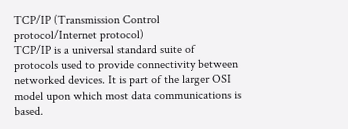TCP/IP (Transmission Control protocol/Internet protocol)
TCP/IP is a universal standard suite of protocols used to provide connectivity between networked devices. It is part of the larger OSI model upon which most data communications is based.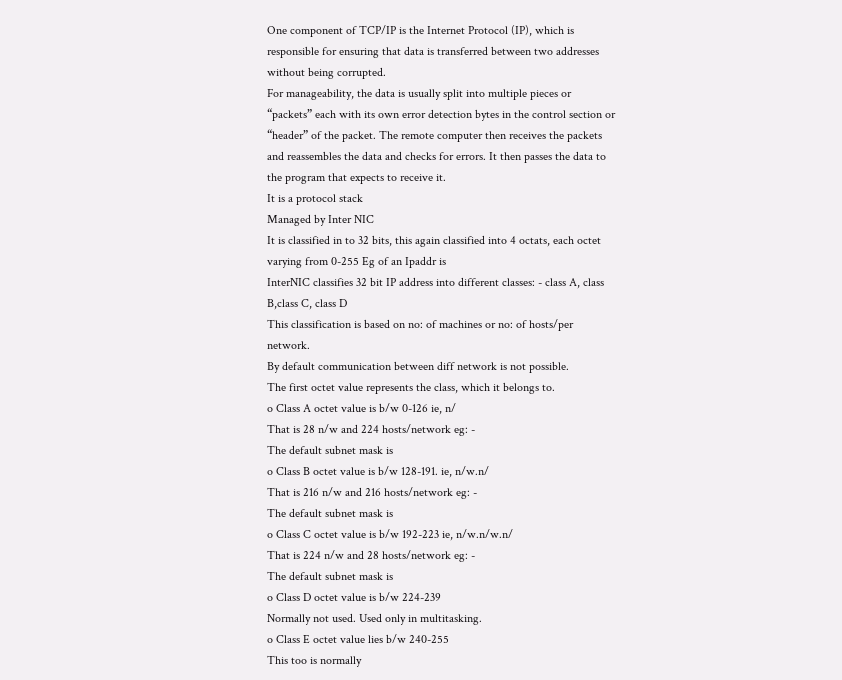One component of TCP/IP is the Internet Protocol (IP), which is responsible for ensuring that data is transferred between two addresses without being corrupted.
For manageability, the data is usually split into multiple pieces or “packets” each with its own error detection bytes in the control section or “header” of the packet. The remote computer then receives the packets and reassembles the data and checks for errors. It then passes the data to the program that expects to receive it.
It is a protocol stack
Managed by Inter NIC
It is classified in to 32 bits, this again classified into 4 octats, each octet varying from 0-255 Eg of an Ipaddr is
InterNIC classifies 32 bit IP address into different classes: - class A, class B,class C, class D
This classification is based on no: of machines or no: of hosts/per network.
By default communication between diff network is not possible.
The first octet value represents the class, which it belongs to.
o Class A octet value is b/w 0-126 ie, n/
That is 28 n/w and 224 hosts/network eg: -
The default subnet mask is
o Class B octet value is b/w 128-191. ie, n/w.n/
That is 216 n/w and 216 hosts/network eg: -
The default subnet mask is
o Class C octet value is b/w 192-223 ie, n/w.n/w.n/
That is 224 n/w and 28 hosts/network eg: -
The default subnet mask is
o Class D octet value is b/w 224-239
Normally not used. Used only in multitasking.
o Class E octet value lies b/w 240-255
This too is normally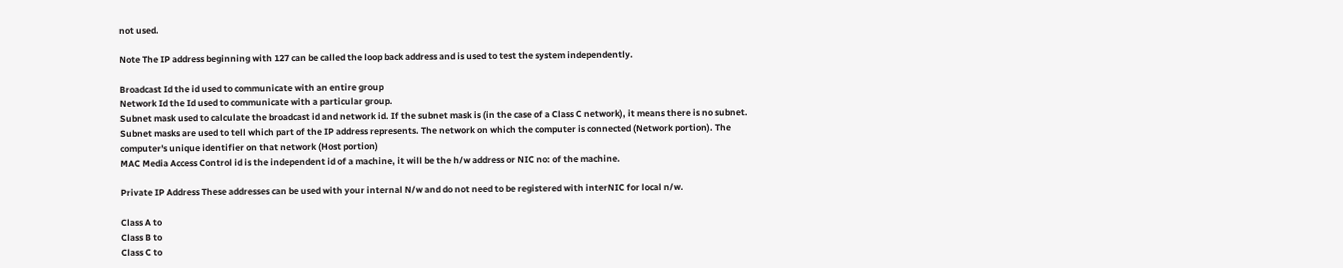not used.

Note The IP address beginning with 127 can be called the loop back address and is used to test the system independently.

Broadcast Id the id used to communicate with an entire group
Network Id the Id used to communicate with a particular group.
Subnet mask used to calculate the broadcast id and network id. If the subnet mask is (in the case of a Class C network), it means there is no subnet.
Subnet masks are used to tell which part of the IP address represents. The network on which the computer is connected (Network portion). The
computer's unique identifier on that network (Host portion)
MAC Media Access Control id is the independent id of a machine, it will be the h/w address or NIC no: of the machine.

Private IP Address These addresses can be used with your internal N/w and do not need to be registered with interNIC for local n/w.

Class A to
Class B to
Class C to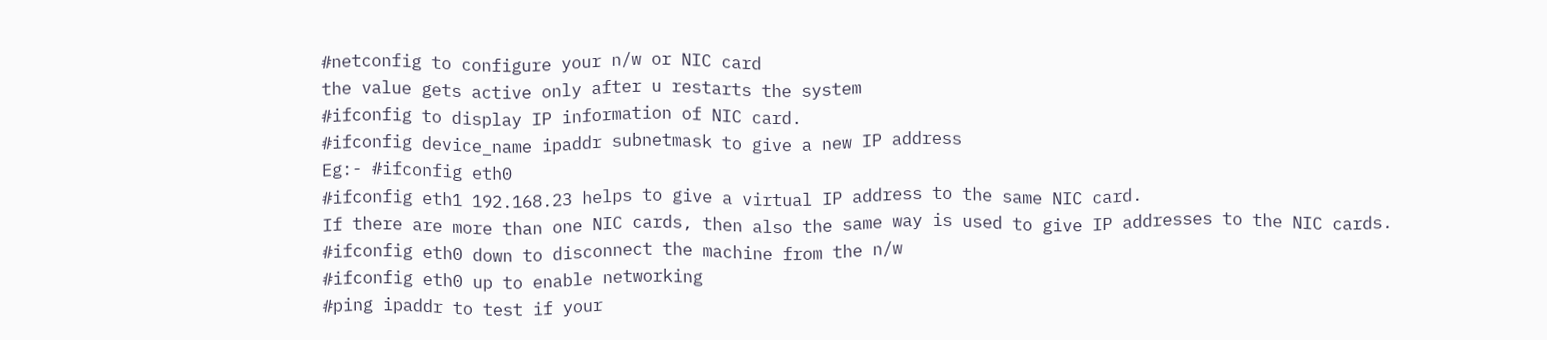#netconfig to configure your n/w or NIC card
the value gets active only after u restarts the system
#ifconfig to display IP information of NIC card.
#ifconfig device_name ipaddr subnetmask to give a new IP address
Eg:- #ifconfig eth0
#ifconfig eth1 192.168.23 helps to give a virtual IP address to the same NIC card.
If there are more than one NIC cards, then also the same way is used to give IP addresses to the NIC cards.
#ifconfig eth0 down to disconnect the machine from the n/w
#ifconfig eth0 up to enable networking
#ping ipaddr to test if your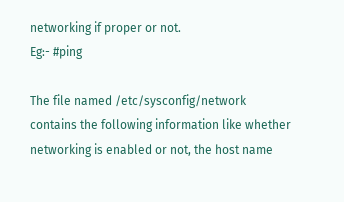networking if proper or not.
Eg:- #ping

The file named /etc/sysconfig/network contains the following information like whether networking is enabled or not, the host name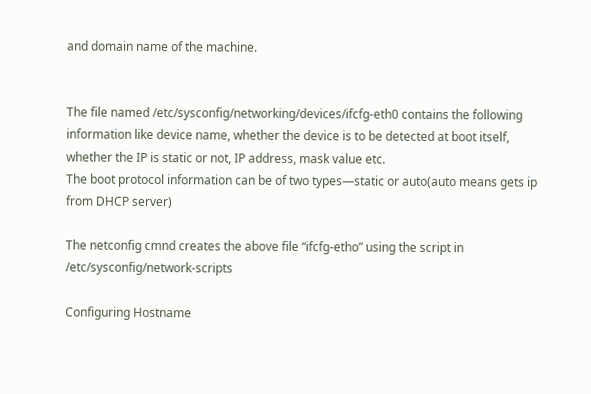and domain name of the machine.


The file named /etc/sysconfig/networking/devices/ifcfg-eth0 contains the following information like device name, whether the device is to be detected at boot itself, whether the IP is static or not, IP address, mask value etc.
The boot protocol information can be of two types—static or auto(auto means gets ip from DHCP server)

The netconfig cmnd creates the above file “ifcfg-etho” using the script in /etc/sysconfig/network-scripts

Configuring Hostname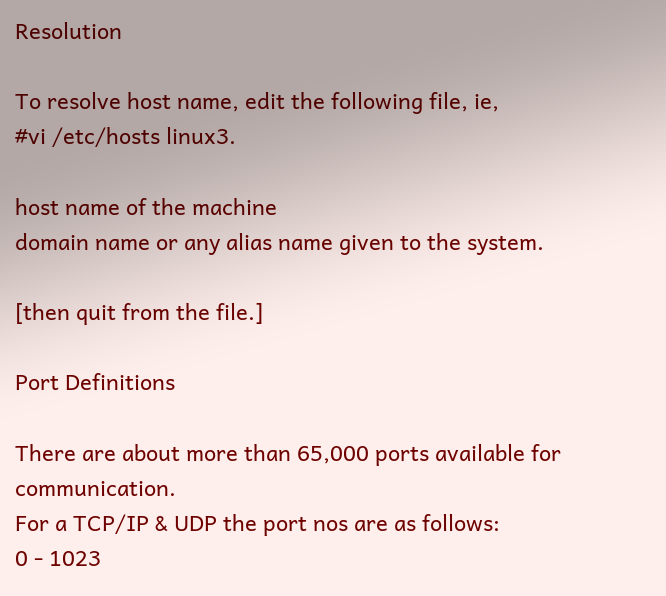Resolution

To resolve host name, edit the following file, ie,
#vi /etc/hosts linux3.

host name of the machine
domain name or any alias name given to the system.

[then quit from the file.]

Port Definitions

There are about more than 65,000 ports available for communication.
For a TCP/IP & UDP the port nos are as follows:
0 - 1023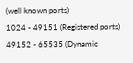(well known ports)
1024 - 49151 (Registered ports)
49152 - 65535 (Dynamic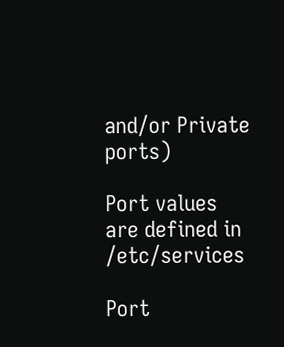and/or Private ports)

Port values are defined in /etc/services

Port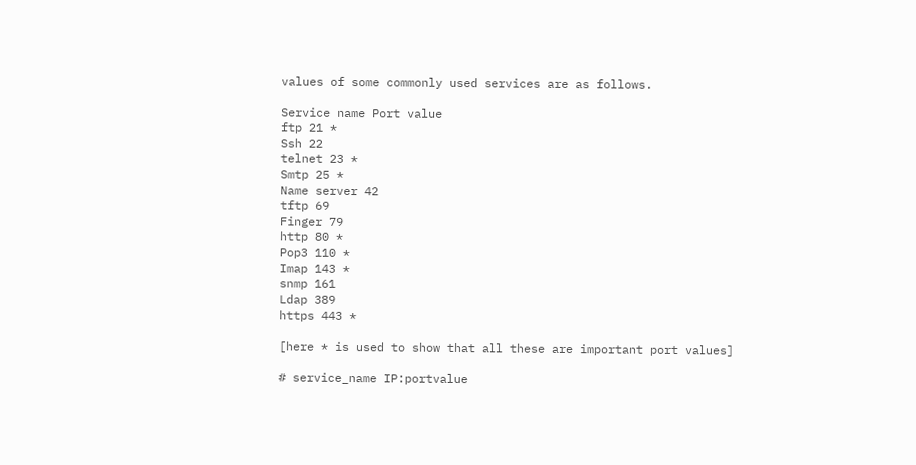values of some commonly used services are as follows.

Service name Port value
ftp 21 *
Ssh 22
telnet 23 *
Smtp 25 *
Name server 42
tftp 69
Finger 79
http 80 *
Pop3 110 *
Imap 143 *
snmp 161
Ldap 389
https 443 *

[here * is used to show that all these are important port values]

# service_name IP:portvalue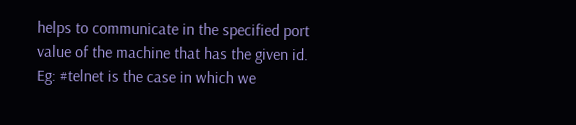helps to communicate in the specified port value of the machine that has the given id.
Eg: #telnet is the case in which we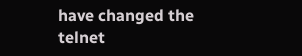have changed the
telnet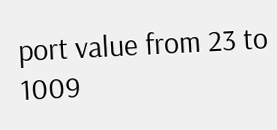port value from 23 to 1009